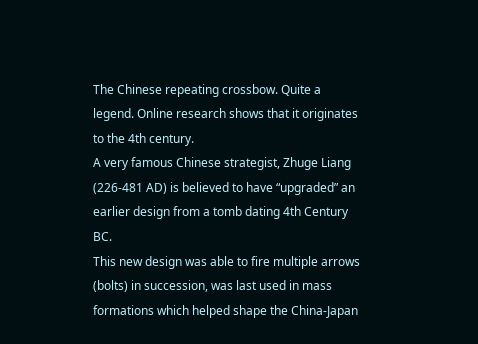The Chinese repeating crossbow. Quite a legend. Online research shows that it originates to the 4th century.
A very famous Chinese strategist, Zhuge Liang (226-481 AD) is believed to have “upgraded” an earlier design from a tomb dating 4th Century BC.
This new design was able to fire multiple arrows (bolts) in succession, was last used in mass formations which helped shape the China-Japan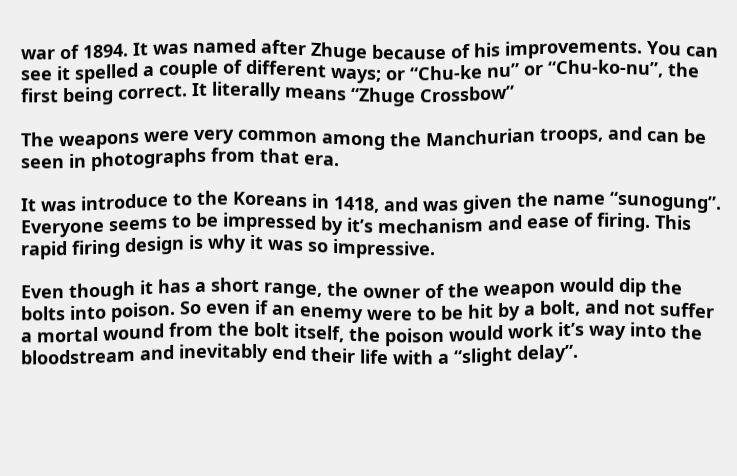war of 1894. It was named after Zhuge because of his improvements. You can see it spelled a couple of different ways; or “Chu-ke nu” or “Chu-ko-nu”, the first being correct. It literally means “Zhuge Crossbow”

The weapons were very common among the Manchurian troops, and can be seen in photographs from that era.

It was introduce to the Koreans in 1418, and was given the name “sunogung”. Everyone seems to be impressed by it’s mechanism and ease of firing. This rapid firing design is why it was so impressive.

Even though it has a short range, the owner of the weapon would dip the bolts into poison. So even if an enemy were to be hit by a bolt, and not suffer a mortal wound from the bolt itself, the poison would work it’s way into the bloodstream and inevitably end their life with a “slight delay”.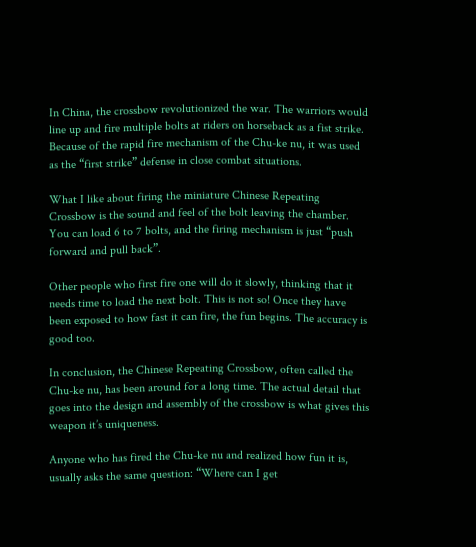In China, the crossbow revolutionized the war. The warriors would line up and fire multiple bolts at riders on horseback as a fist strike. Because of the rapid fire mechanism of the Chu-ke nu, it was used as the “first strike” defense in close combat situations.

What I like about firing the miniature Chinese Repeating Crossbow is the sound and feel of the bolt leaving the chamber. You can load 6 to 7 bolts, and the firing mechanism is just “push forward and pull back”.

Other people who first fire one will do it slowly, thinking that it needs time to load the next bolt. This is not so! Once they have been exposed to how fast it can fire, the fun begins. The accuracy is good too.

In conclusion, the Chinese Repeating Crossbow, often called the Chu-ke nu, has been around for a long time. The actual detail that goes into the design and assembly of the crossbow is what gives this weapon it’s uniqueness.

Anyone who has fired the Chu-ke nu and realized how fun it is, usually asks the same question: “Where can I get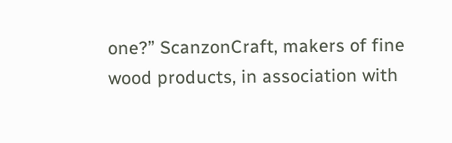one?” ScanzonCraft, makers of fine wood products, in association with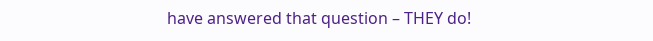have answered that question – THEY do!